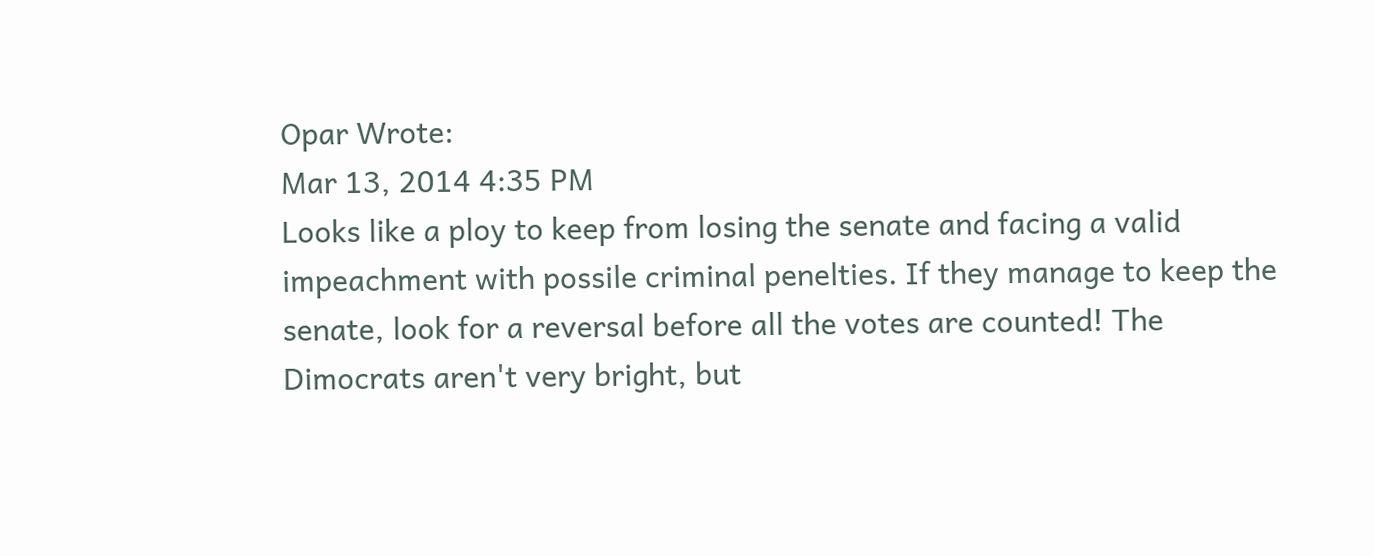Opar Wrote:
Mar 13, 2014 4:35 PM
Looks like a ploy to keep from losing the senate and facing a valid impeachment with possile criminal penelties. If they manage to keep the senate, look for a reversal before all the votes are counted! The Dimocrats aren't very bright, but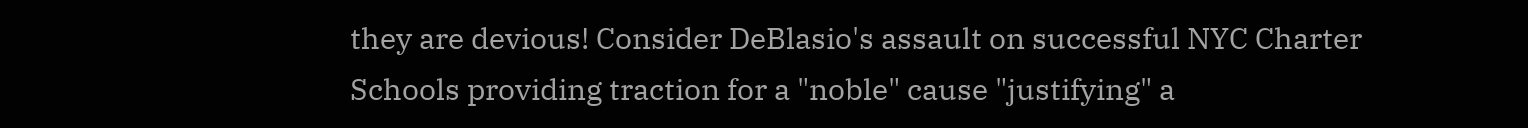they are devious! Consider DeBlasio's assault on successful NYC Charter Schools providing traction for a "noble" cause "justifying" a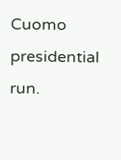Cuomo presidential run.